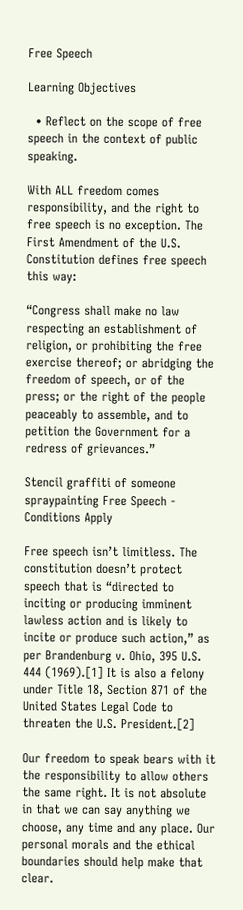Free Speech

Learning Objectives

  • Reflect on the scope of free speech in the context of public speaking.

With ALL freedom comes responsibility, and the right to free speech is no exception. The First Amendment of the U.S. Constitution defines free speech this way:

“Congress shall make no law respecting an establishment of religion, or prohibiting the free exercise thereof; or abridging the freedom of speech, or of the press; or the right of the people peaceably to assemble, and to petition the Government for a redress of grievances.”

Stencil graffiti of someone spraypainting Free Speech - Conditions Apply

Free speech isn’t limitless. The constitution doesn’t protect speech that is “directed to inciting or producing imminent lawless action and is likely to incite or produce such action,” as per Brandenburg v. Ohio, 395 U.S. 444 (1969).[1] It is also a felony under Title 18, Section 871 of the United States Legal Code to threaten the U.S. President.[2]

Our freedom to speak bears with it the responsibility to allow others the same right. It is not absolute in that we can say anything we choose, any time and any place. Our personal morals and the ethical boundaries should help make that clear.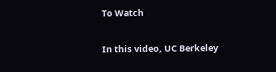To Watch

In this video, UC Berkeley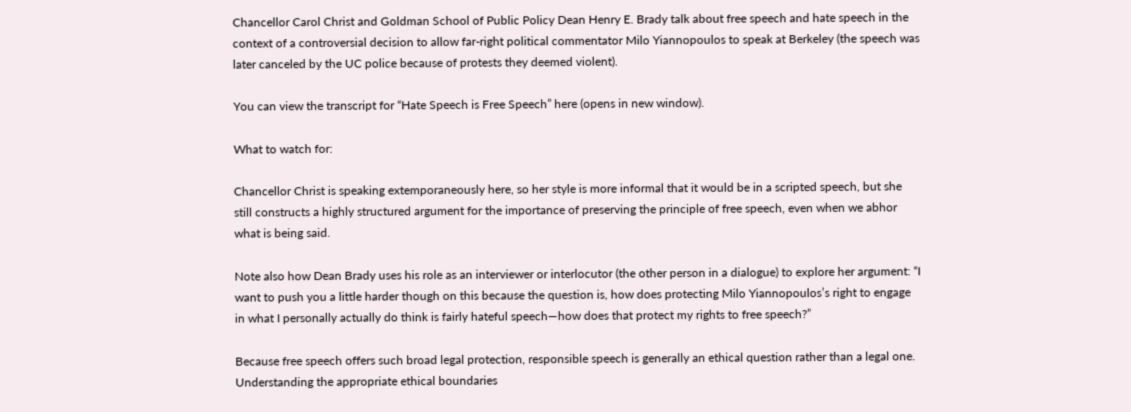Chancellor Carol Christ and Goldman School of Public Policy Dean Henry E. Brady talk about free speech and hate speech in the context of a controversial decision to allow far-right political commentator Milo Yiannopoulos to speak at Berkeley (the speech was later canceled by the UC police because of protests they deemed violent).

You can view the transcript for “Hate Speech is Free Speech” here (opens in new window).

What to watch for:

Chancellor Christ is speaking extemporaneously here, so her style is more informal that it would be in a scripted speech, but she still constructs a highly structured argument for the importance of preserving the principle of free speech, even when we abhor what is being said.

Note also how Dean Brady uses his role as an interviewer or interlocutor (the other person in a dialogue) to explore her argument: “I want to push you a little harder though on this because the question is, how does protecting Milo Yiannopoulos’s right to engage in what I personally actually do think is fairly hateful speech—how does that protect my rights to free speech?”

Because free speech offers such broad legal protection, responsible speech is generally an ethical question rather than a legal one. Understanding the appropriate ethical boundaries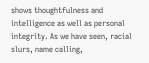shows thoughtfulness and intelligence as well as personal integrity. As we have seen, racial slurs, name calling,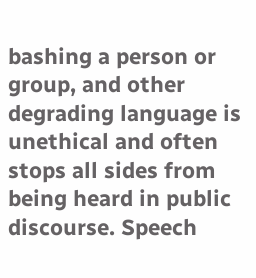bashing a person or group, and other degrading language is unethical and often stops all sides from being heard in public discourse. Speech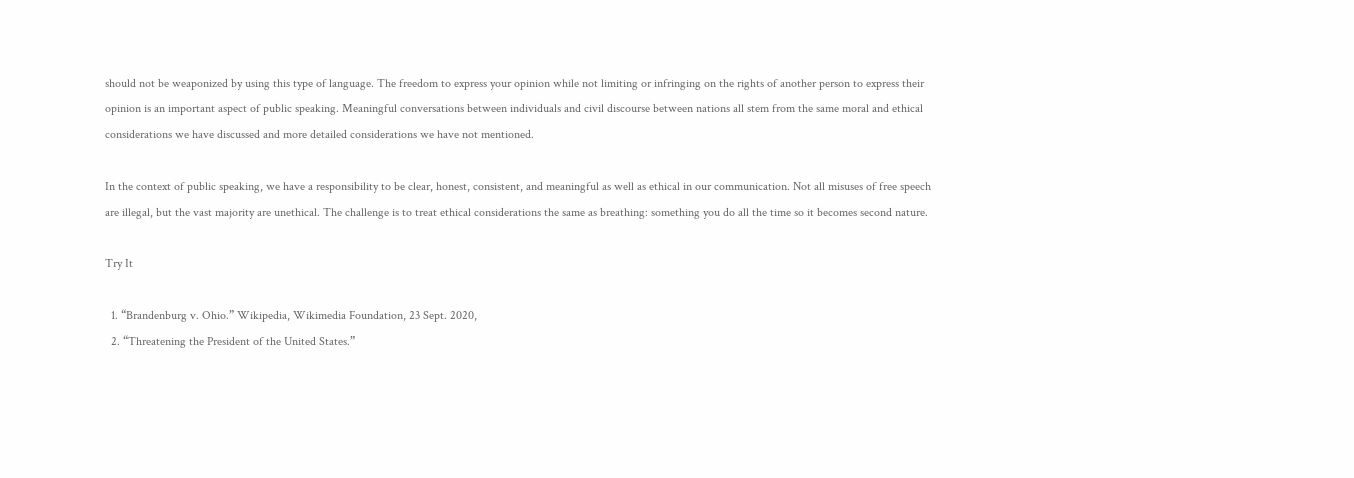should not be weaponized by using this type of language. The freedom to express your opinion while not limiting or infringing on the rights of another person to express their opinion is an important aspect of public speaking. Meaningful conversations between individuals and civil discourse between nations all stem from the same moral and ethical considerations we have discussed and more detailed considerations we have not mentioned.

In the context of public speaking, we have a responsibility to be clear, honest, consistent, and meaningful as well as ethical in our communication. Not all misuses of free speech are illegal, but the vast majority are unethical. The challenge is to treat ethical considerations the same as breathing: something you do all the time so it becomes second nature.

Try It

  1. “Brandenburg v. Ohio.” Wikipedia, Wikimedia Foundation, 23 Sept. 2020,
  2. “Threatening the President of the United States.”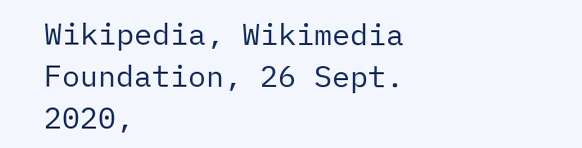Wikipedia, Wikimedia Foundation, 26 Sept. 2020,